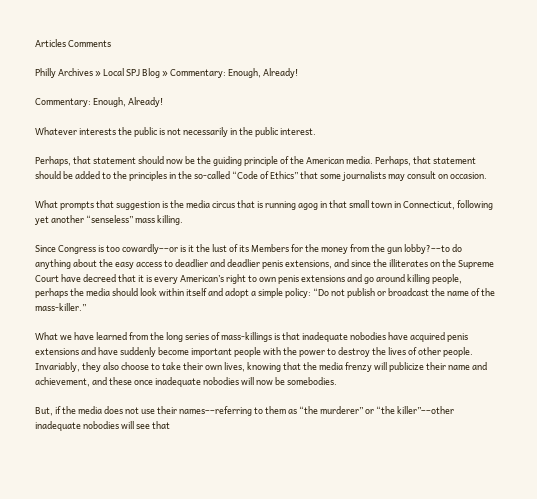Articles Comments

Philly Archives » Local SPJ Blog » Commentary: Enough, Already!

Commentary: Enough, Already!

Whatever interests the public is not necessarily in the public interest.

Perhaps, that statement should now be the guiding principle of the American media. Perhaps, that statement should be added to the principles in the so-called “Code of Ethics” that some journalists may consult on occasion.

What prompts that suggestion is the media circus that is running agog in that small town in Connecticut, following yet another “senseless” mass killing.

Since Congress is too cowardly––or is it the lust of its Members for the money from the gun lobby?––to do anything about the easy access to deadlier and deadlier penis extensions, and since the illiterates on the Supreme Court have decreed that it is every American’s right to own penis extensions and go around killing people, perhaps the media should look within itself and adopt a simple policy: “Do not publish or broadcast the name of the mass-killer.”

What we have learned from the long series of mass-killings is that inadequate nobodies have acquired penis extensions and have suddenly become important people with the power to destroy the lives of other people. Invariably, they also choose to take their own lives, knowing that the media frenzy will publicize their name and achievement, and these once inadequate nobodies will now be somebodies.

But, if the media does not use their names––referring to them as “the murderer” or “the killer”––other inadequate nobodies will see that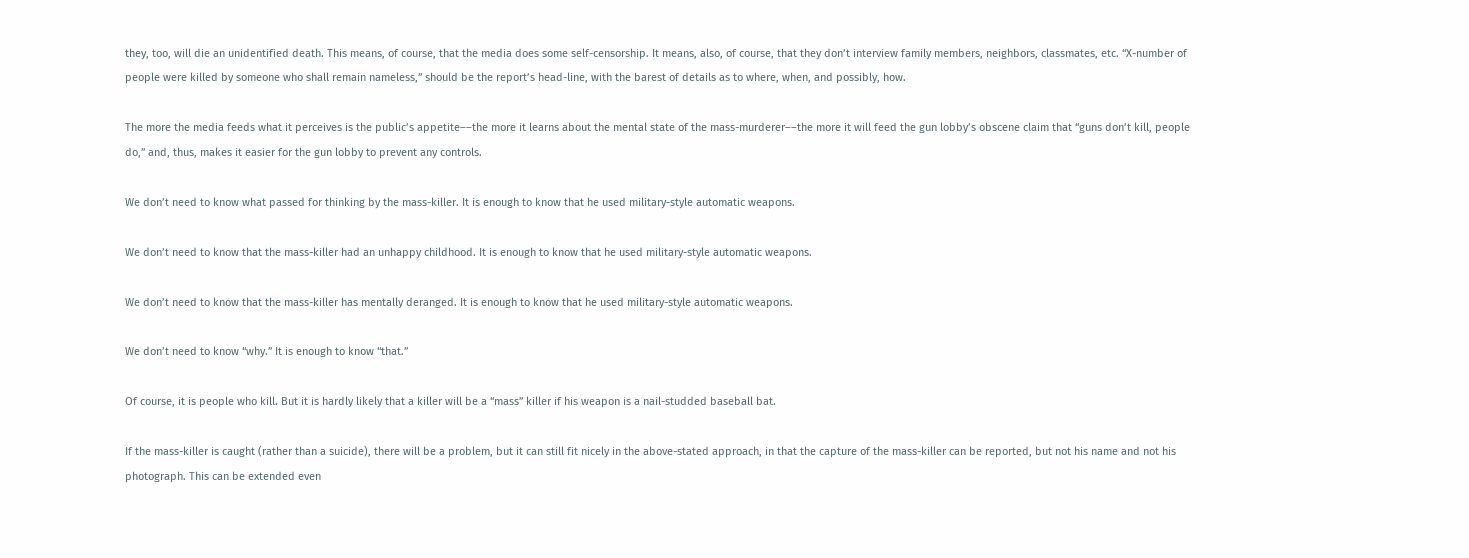they, too, will die an unidentified death. This means, of course, that the media does some self-censorship. It means, also, of course, that they don’t interview family members, neighbors, classmates, etc. “X-number of people were killed by someone who shall remain nameless,” should be the report’s head-line, with the barest of details as to where, when, and possibly, how.

The more the media feeds what it perceives is the public’s appetite––the more it learns about the mental state of the mass-murderer––the more it will feed the gun lobby’s obscene claim that “guns don’t kill, people do,” and, thus, makes it easier for the gun lobby to prevent any controls.

We don’t need to know what passed for thinking by the mass-killer. It is enough to know that he used military-style automatic weapons.

We don’t need to know that the mass-killer had an unhappy childhood. It is enough to know that he used military-style automatic weapons.

We don’t need to know that the mass-killer has mentally deranged. It is enough to know that he used military-style automatic weapons.

We don’t need to know “why.” It is enough to know “that.”

Of course, it is people who kill. But it is hardly likely that a killer will be a “mass” killer if his weapon is a nail-studded baseball bat.

If the mass-killer is caught (rather than a suicide), there will be a problem, but it can still fit nicely in the above-stated approach, in that the capture of the mass-killer can be reported, but not his name and not his photograph. This can be extended even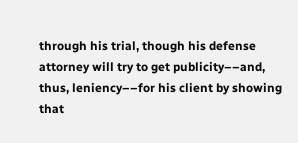through his trial, though his defense attorney will try to get publicity––and, thus, leniency––for his client by showing that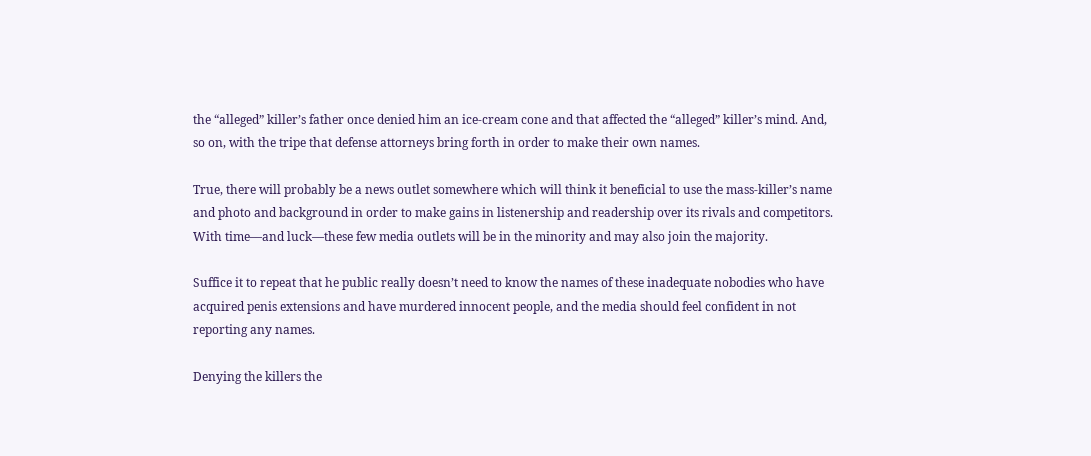the “alleged” killer’s father once denied him an ice-cream cone and that affected the “alleged” killer’s mind. And, so on, with the tripe that defense attorneys bring forth in order to make their own names.

True, there will probably be a news outlet somewhere which will think it beneficial to use the mass-killer’s name and photo and background in order to make gains in listenership and readership over its rivals and competitors. With time––and luck––these few media outlets will be in the minority and may also join the majority.

Suffice it to repeat that he public really doesn’t need to know the names of these inadequate nobodies who have acquired penis extensions and have murdered innocent people, and the media should feel confident in not reporting any names.

Denying the killers the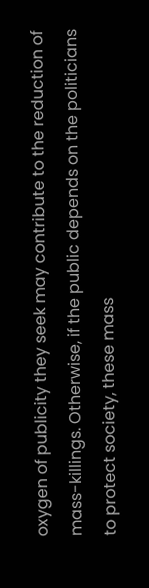oxygen of publicity they seek may contribute to the reduction of mass-killings. Otherwise, if the public depends on the politicians to protect society, these mass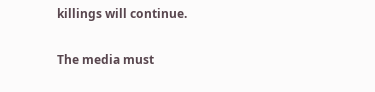killings will continue.

The media must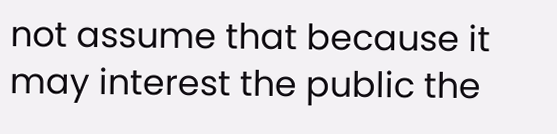not assume that because it may interest the public the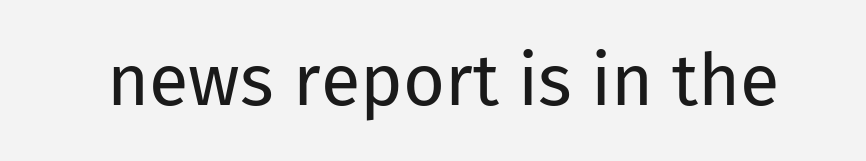news report is in the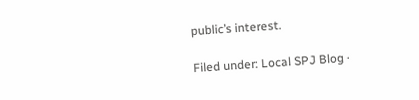public’s interest.

Filed under: Local SPJ Blog ·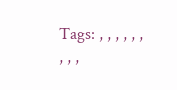Tags: , , , , , , , , ,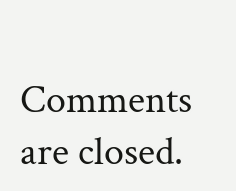Comments are closed.